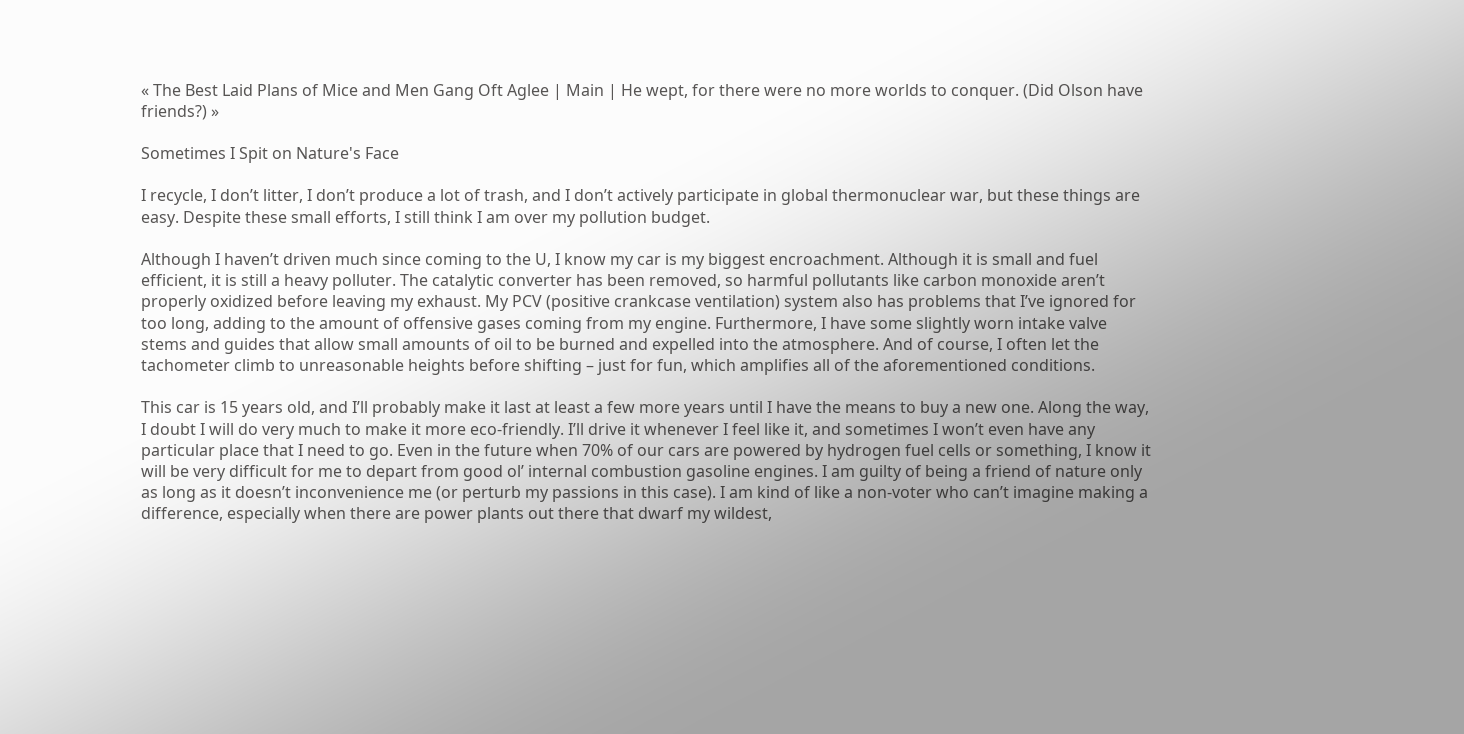« The Best Laid Plans of Mice and Men Gang Oft Aglee | Main | He wept, for there were no more worlds to conquer. (Did Olson have friends?) »

Sometimes I Spit on Nature's Face

I recycle, I don’t litter, I don’t produce a lot of trash, and I don’t actively participate in global thermonuclear war, but these things are easy. Despite these small efforts, I still think I am over my pollution budget.

Although I haven’t driven much since coming to the U, I know my car is my biggest encroachment. Although it is small and fuel efficient, it is still a heavy polluter. The catalytic converter has been removed, so harmful pollutants like carbon monoxide aren’t properly oxidized before leaving my exhaust. My PCV (positive crankcase ventilation) system also has problems that I’ve ignored for too long, adding to the amount of offensive gases coming from my engine. Furthermore, I have some slightly worn intake valve stems and guides that allow small amounts of oil to be burned and expelled into the atmosphere. And of course, I often let the tachometer climb to unreasonable heights before shifting – just for fun, which amplifies all of the aforementioned conditions.

This car is 15 years old, and I’ll probably make it last at least a few more years until I have the means to buy a new one. Along the way, I doubt I will do very much to make it more eco-friendly. I’ll drive it whenever I feel like it, and sometimes I won’t even have any particular place that I need to go. Even in the future when 70% of our cars are powered by hydrogen fuel cells or something, I know it will be very difficult for me to depart from good ol’ internal combustion gasoline engines. I am guilty of being a friend of nature only as long as it doesn’t inconvenience me (or perturb my passions in this case). I am kind of like a non-voter who can’t imagine making a difference, especially when there are power plants out there that dwarf my wildest,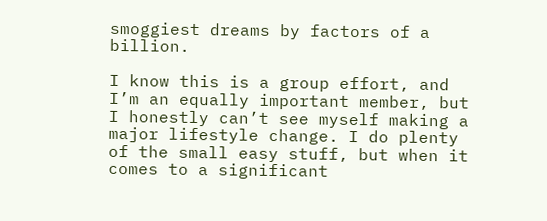smoggiest dreams by factors of a billion.

I know this is a group effort, and I’m an equally important member, but I honestly can’t see myself making a major lifestyle change. I do plenty of the small easy stuff, but when it comes to a significant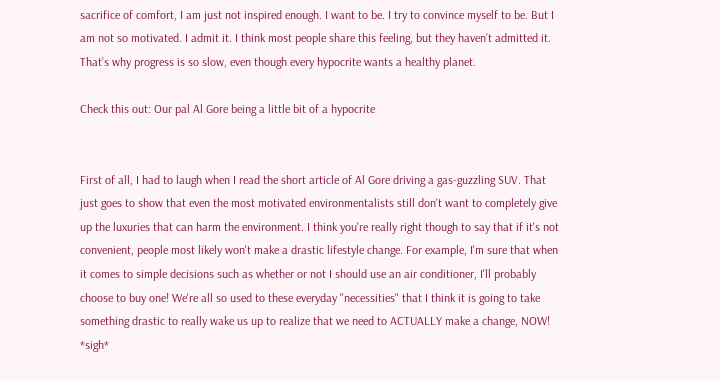sacrifice of comfort, I am just not inspired enough. I want to be. I try to convince myself to be. But I am not so motivated. I admit it. I think most people share this feeling, but they haven’t admitted it. That’s why progress is so slow, even though every hypocrite wants a healthy planet.

Check this out: Our pal Al Gore being a little bit of a hypocrite


First of all, I had to laugh when I read the short article of Al Gore driving a gas-guzzling SUV. That just goes to show that even the most motivated environmentalists still don't want to completely give up the luxuries that can harm the environment. I think you're really right though to say that if it's not convenient, people most likely won't make a drastic lifestyle change. For example, I'm sure that when it comes to simple decisions such as whether or not I should use an air conditioner, I'll probably choose to buy one! We're all so used to these everyday "necessities" that I think it is going to take something drastic to really wake us up to realize that we need to ACTUALLY make a change, NOW! *sigh*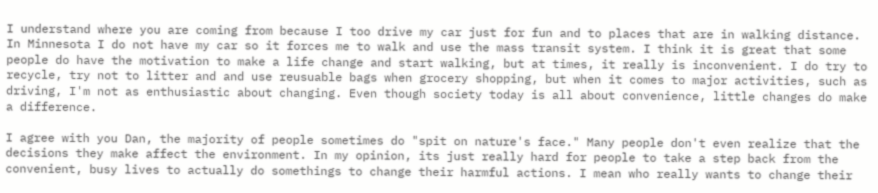I understand where you are coming from because I too drive my car just for fun and to places that are in walking distance. In Minnesota I do not have my car so it forces me to walk and use the mass transit system. I think it is great that some people do have the motivation to make a life change and start walking, but at times, it really is inconvenient. I do try to recycle, try not to litter and and use reusuable bags when grocery shopping, but when it comes to major activities, such as driving, I'm not as enthusiastic about changing. Even though society today is all about convenience, little changes do make a difference.

I agree with you Dan, the majority of people sometimes do "spit on nature's face." Many people don't even realize that the decisions they make affect the environment. In my opinion, its just really hard for people to take a step back from the convenient, busy lives to actually do somethings to change their harmful actions. I mean who really wants to change their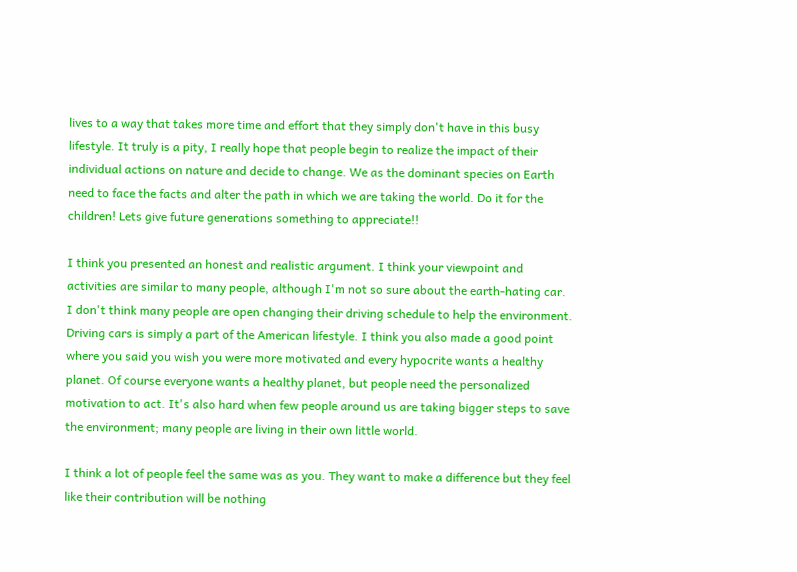lives to a way that takes more time and effort that they simply don't have in this busy lifestyle. It truly is a pity, I really hope that people begin to realize the impact of their individual actions on nature and decide to change. We as the dominant species on Earth need to face the facts and alter the path in which we are taking the world. Do it for the children! Lets give future generations something to appreciate!!

I think you presented an honest and realistic argument. I think your viewpoint and activities are similar to many people, although I'm not so sure about the earth-hating car. I don't think many people are open changing their driving schedule to help the environment. Driving cars is simply a part of the American lifestyle. I think you also made a good point where you said you wish you were more motivated and every hypocrite wants a healthy planet. Of course everyone wants a healthy planet, but people need the personalized motivation to act. It's also hard when few people around us are taking bigger steps to save the environment; many people are living in their own little world.

I think a lot of people feel the same was as you. They want to make a difference but they feel like their contribution will be nothing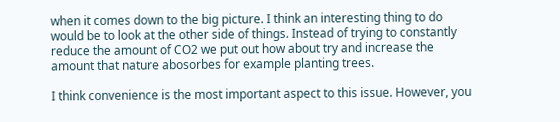when it comes down to the big picture. I think an interesting thing to do would be to look at the other side of things. Instead of trying to constantly reduce the amount of CO2 we put out how about try and increase the amount that nature abosorbes for example planting trees.

I think convenience is the most important aspect to this issue. However, you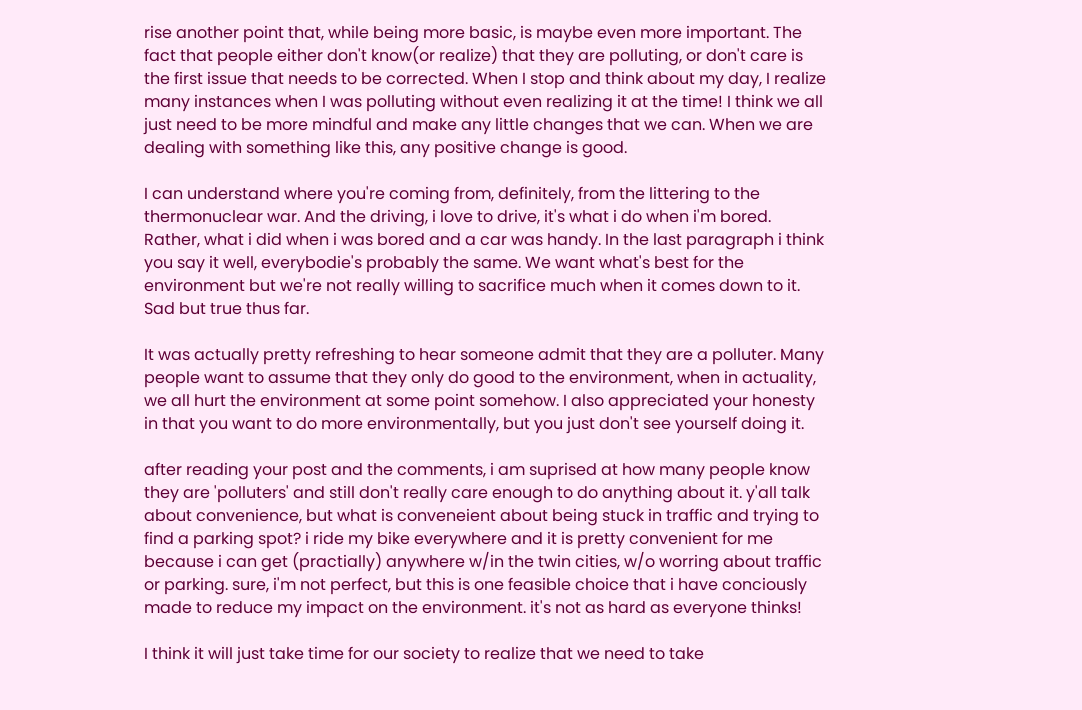rise another point that, while being more basic, is maybe even more important. The fact that people either don't know(or realize) that they are polluting, or don't care is the first issue that needs to be corrected. When I stop and think about my day, I realize many instances when I was polluting without even realizing it at the time! I think we all just need to be more mindful and make any little changes that we can. When we are dealing with something like this, any positive change is good.

I can understand where you're coming from, definitely, from the littering to the thermonuclear war. And the driving, i love to drive, it's what i do when i'm bored. Rather, what i did when i was bored and a car was handy. In the last paragraph i think you say it well, everybodie's probably the same. We want what's best for the environment but we're not really willing to sacrifice much when it comes down to it. Sad but true thus far.

It was actually pretty refreshing to hear someone admit that they are a polluter. Many people want to assume that they only do good to the environment, when in actuality, we all hurt the environment at some point somehow. I also appreciated your honesty in that you want to do more environmentally, but you just don't see yourself doing it.

after reading your post and the comments, i am suprised at how many people know they are 'polluters' and still don't really care enough to do anything about it. y'all talk about convenience, but what is conveneient about being stuck in traffic and trying to find a parking spot? i ride my bike everywhere and it is pretty convenient for me because i can get (practially) anywhere w/in the twin cities, w/o worring about traffic or parking. sure, i'm not perfect, but this is one feasible choice that i have conciously made to reduce my impact on the environment. it's not as hard as everyone thinks!

I think it will just take time for our society to realize that we need to take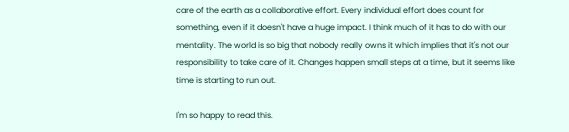care of the earth as a collaborative effort. Every individual effort does count for something, even if it doesn't have a huge impact. I think much of it has to do with our mentality. The world is so big that nobody really owns it which implies that it's not our responsibility to take care of it. Changes happen small steps at a time, but it seems like time is starting to run out.

I'm so happy to read this.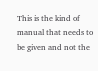This is the kind of manual that needs to be given and not the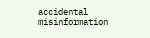accidental misinformation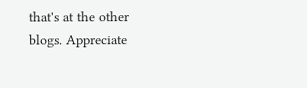that's at the other blogs. Appreciate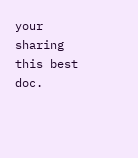your sharing this best doc.